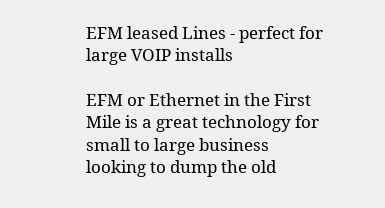EFM leased Lines - perfect for large VOIP installs

EFM or Ethernet in the First Mile is a great technology for small to large business looking to dump the old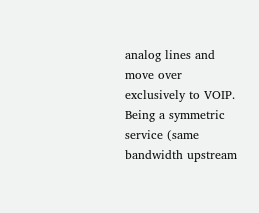analog lines and move over exclusively to VOIP. Being a symmetric service (same bandwidth upstream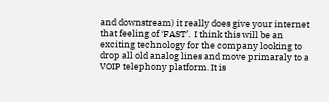and downstream) it really does give your internet that feeling of ‘FAST’.  I think this will be an exciting technology for the company looking to drop all old analog lines and move primaraly to a VOIP telephony platform. It is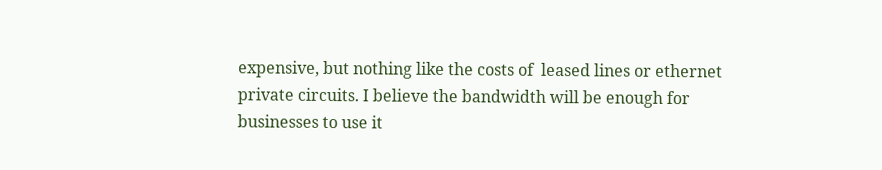expensive, but nothing like the costs of  leased lines or ethernet private circuits. I believe the bandwidth will be enough for businesses to use it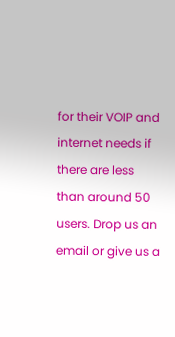for their VOIP and internet needs if there are less than around 50 users. Drop us an email or give us a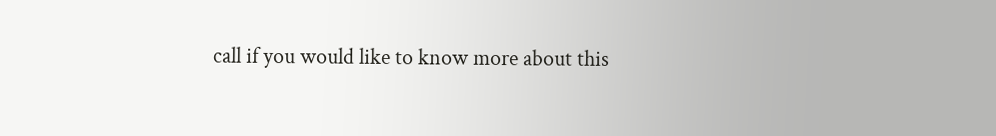call if you would like to know more about this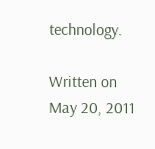technology.

Written on May 20, 2011